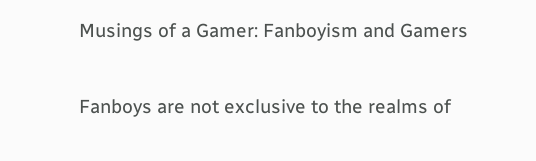Musings of a Gamer: Fanboyism and Gamers

Fanboys are not exclusive to the realms of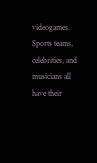videogames. Sports teams, celebrities, and musicians all have their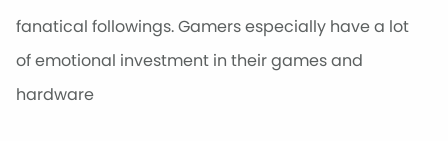fanatical followings. Gamers especially have a lot of emotional investment in their games and hardware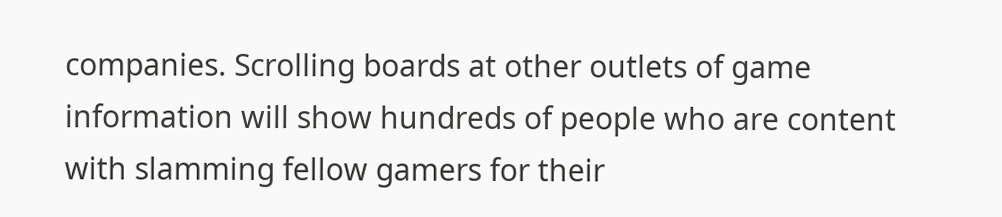companies. Scrolling boards at other outlets of game information will show hundreds of people who are content with slamming fellow gamers for their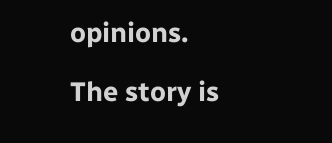opinions.

The story is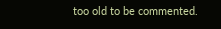too old to be commented.